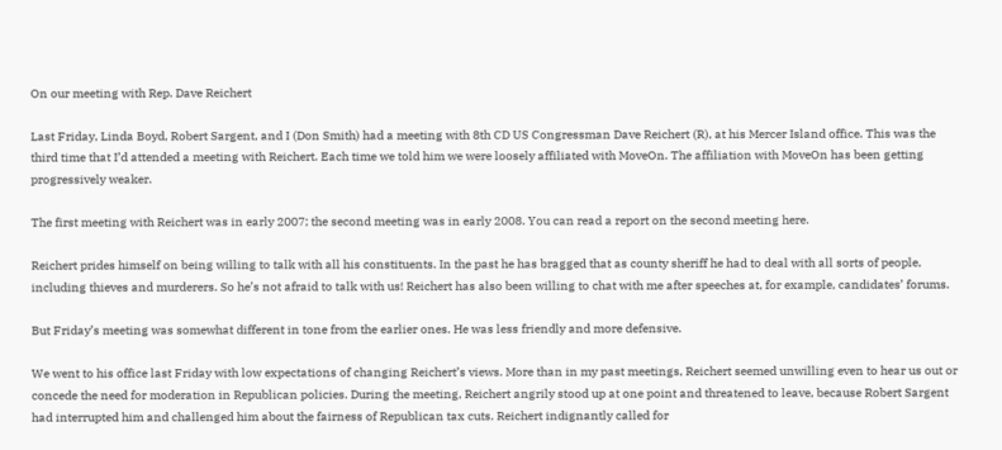On our meeting with Rep. Dave Reichert

Last Friday, Linda Boyd, Robert Sargent, and I (Don Smith) had a meeting with 8th CD US Congressman Dave Reichert (R), at his Mercer Island office. This was the third time that I’d attended a meeting with Reichert. Each time we told him we were loosely affiliated with MoveOn. The affiliation with MoveOn has been getting progressively weaker.

The first meeting with Reichert was in early 2007; the second meeting was in early 2008. You can read a report on the second meeting here.

Reichert prides himself on being willing to talk with all his constituents. In the past he has bragged that as county sheriff he had to deal with all sorts of people, including thieves and murderers. So he’s not afraid to talk with us! Reichert has also been willing to chat with me after speeches at, for example, candidates’ forums.

But Friday’s meeting was somewhat different in tone from the earlier ones. He was less friendly and more defensive.

We went to his office last Friday with low expectations of changing Reichert’s views. More than in my past meetings, Reichert seemed unwilling even to hear us out or concede the need for moderation in Republican policies. During the meeting, Reichert angrily stood up at one point and threatened to leave, because Robert Sargent had interrupted him and challenged him about the fairness of Republican tax cuts. Reichert indignantly called for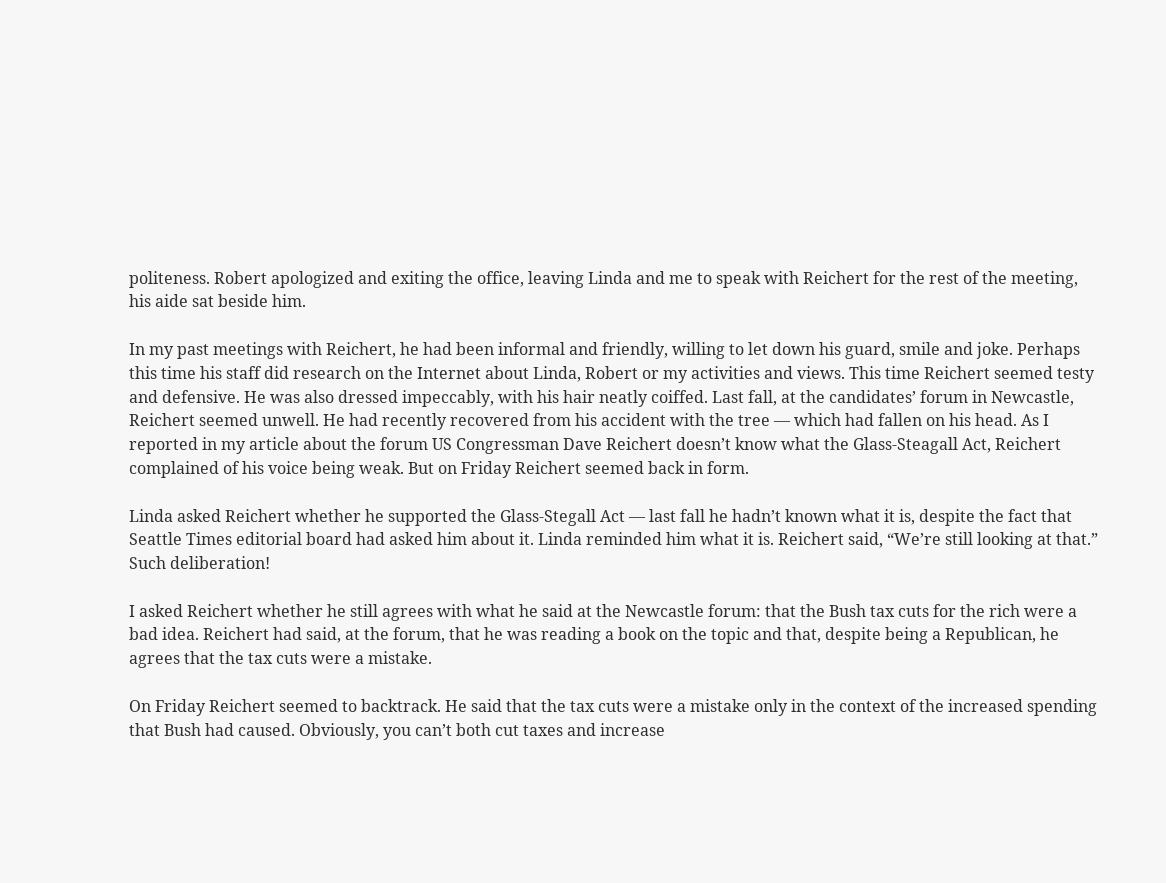politeness. Robert apologized and exiting the office, leaving Linda and me to speak with Reichert for the rest of the meeting, his aide sat beside him.

In my past meetings with Reichert, he had been informal and friendly, willing to let down his guard, smile and joke. Perhaps this time his staff did research on the Internet about Linda, Robert or my activities and views. This time Reichert seemed testy and defensive. He was also dressed impeccably, with his hair neatly coiffed. Last fall, at the candidates’ forum in Newcastle, Reichert seemed unwell. He had recently recovered from his accident with the tree — which had fallen on his head. As I reported in my article about the forum US Congressman Dave Reichert doesn’t know what the Glass-Steagall Act, Reichert complained of his voice being weak. But on Friday Reichert seemed back in form.

Linda asked Reichert whether he supported the Glass-Stegall Act — last fall he hadn’t known what it is, despite the fact that Seattle Times editorial board had asked him about it. Linda reminded him what it is. Reichert said, “We’re still looking at that.” Such deliberation!

I asked Reichert whether he still agrees with what he said at the Newcastle forum: that the Bush tax cuts for the rich were a bad idea. Reichert had said, at the forum, that he was reading a book on the topic and that, despite being a Republican, he agrees that the tax cuts were a mistake.

On Friday Reichert seemed to backtrack. He said that the tax cuts were a mistake only in the context of the increased spending that Bush had caused. Obviously, you can’t both cut taxes and increase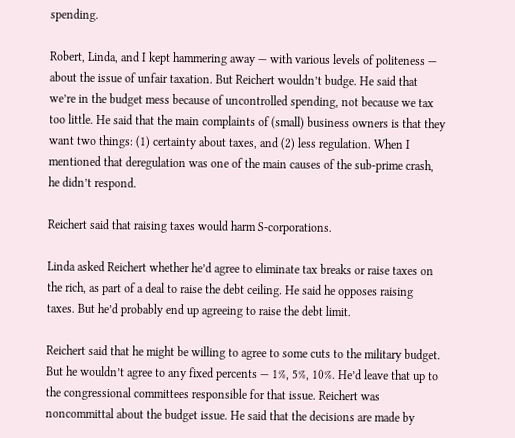spending.

Robert, Linda, and I kept hammering away — with various levels of politeness — about the issue of unfair taxation. But Reichert wouldn’t budge. He said that we’re in the budget mess because of uncontrolled spending, not because we tax too little. He said that the main complaints of (small) business owners is that they want two things: (1) certainty about taxes, and (2) less regulation. When I mentioned that deregulation was one of the main causes of the sub-prime crash, he didn’t respond.

Reichert said that raising taxes would harm S-corporations.

Linda asked Reichert whether he’d agree to eliminate tax breaks or raise taxes on the rich, as part of a deal to raise the debt ceiling. He said he opposes raising taxes. But he’d probably end up agreeing to raise the debt limit.

Reichert said that he might be willing to agree to some cuts to the military budget. But he wouldn’t agree to any fixed percents — 1%, 5%, 10%. He’d leave that up to the congressional committees responsible for that issue. Reichert was noncommittal about the budget issue. He said that the decisions are made by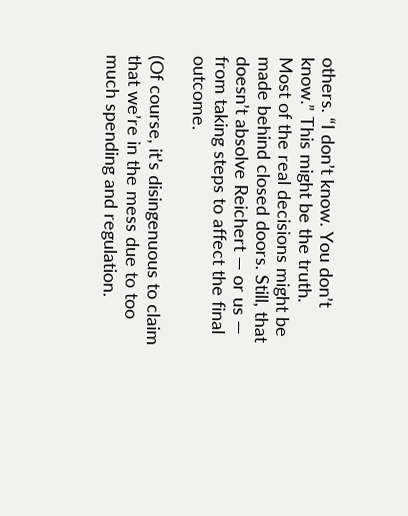others. “I don’t know. You don’t know.” This might be the truth. Most of the real decisions might be made behind closed doors. Still, that doesn’t absolve Reichert — or us — from taking steps to affect the final outcome.

(Of course, it’s disingenuous to claim that we’re in the mess due to too much spending and regulation.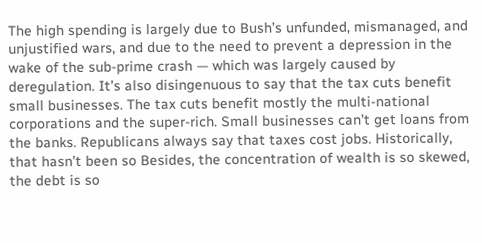The high spending is largely due to Bush’s unfunded, mismanaged, and unjustified wars, and due to the need to prevent a depression in the wake of the sub-prime crash — which was largely caused by deregulation. It’s also disingenuous to say that the tax cuts benefit small businesses. The tax cuts benefit mostly the multi-national corporations and the super-rich. Small businesses can’t get loans from the banks. Republicans always say that taxes cost jobs. Historically, that hasn’t been so Besides, the concentration of wealth is so skewed, the debt is so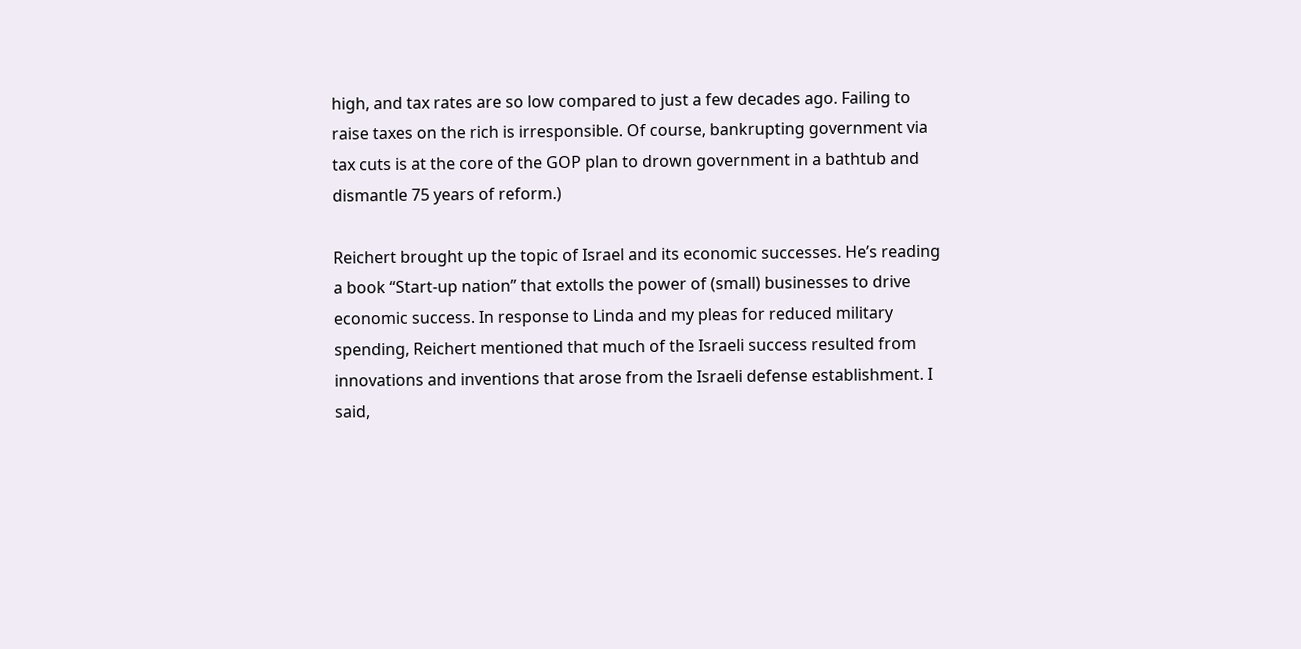high, and tax rates are so low compared to just a few decades ago. Failing to raise taxes on the rich is irresponsible. Of course, bankrupting government via tax cuts is at the core of the GOP plan to drown government in a bathtub and dismantle 75 years of reform.)

Reichert brought up the topic of Israel and its economic successes. He’s reading a book “Start-up nation” that extolls the power of (small) businesses to drive economic success. In response to Linda and my pleas for reduced military spending, Reichert mentioned that much of the Israeli success resulted from innovations and inventions that arose from the Israeli defense establishment. I said,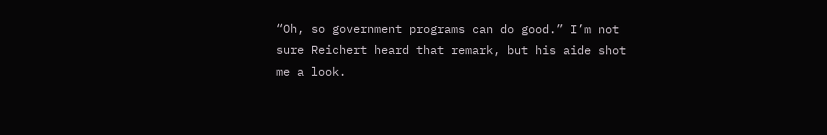“Oh, so government programs can do good.” I’m not sure Reichert heard that remark, but his aide shot me a look.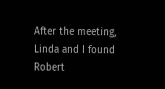After the meeting, Linda and I found Robert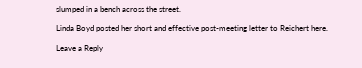slumped in a bench across the street.

Linda Boyd posted her short and effective post-meeting letter to Reichert here.

Leave a Reply